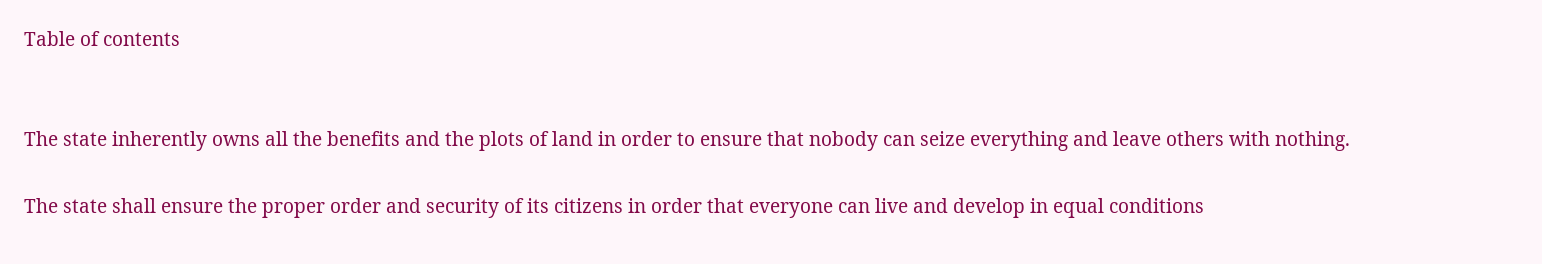Table of contents


The state inherently owns all the benefits and the plots of land in order to ensure that nobody can seize everything and leave others with nothing.

The state shall ensure the proper order and security of its citizens in order that everyone can live and develop in equal conditions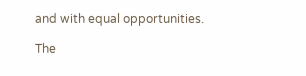and with equal opportunities.

The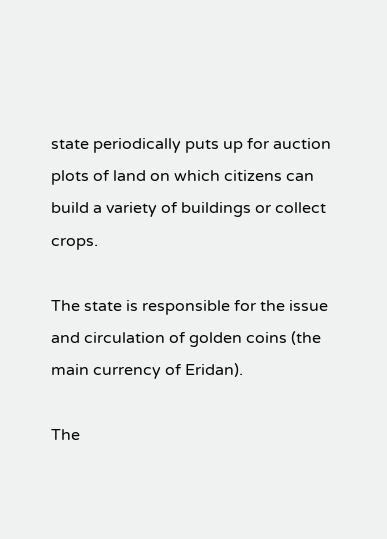state periodically puts up for auction plots of land on which citizens can build a variety of buildings or collect crops.

The state is responsible for the issue and circulation of golden coins (the main currency of Eridan).

The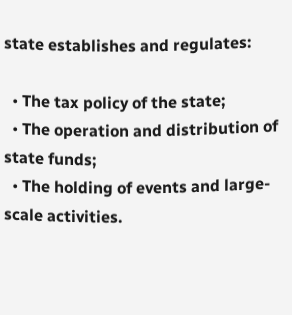state establishes and regulates:

  • The tax policy of the state;
  • The operation and distribution of state funds;
  • The holding of events and large-scale activities.